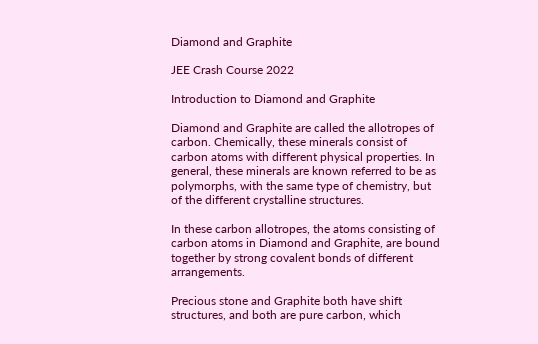Diamond and Graphite

JEE Crash Course 2022

Introduction to Diamond and Graphite

Diamond and Graphite are called the allotropes of carbon. Chemically, these minerals consist of carbon atoms with different physical properties. In general, these minerals are known referred to be as polymorphs, with the same type of chemistry, but of the different crystalline structures.

In these carbon allotropes, the atoms consisting of carbon atoms in Diamond and Graphite, are bound together by strong covalent bonds of different arrangements.

Precious stone and Graphite both have shift structures, and both are pure carbon, which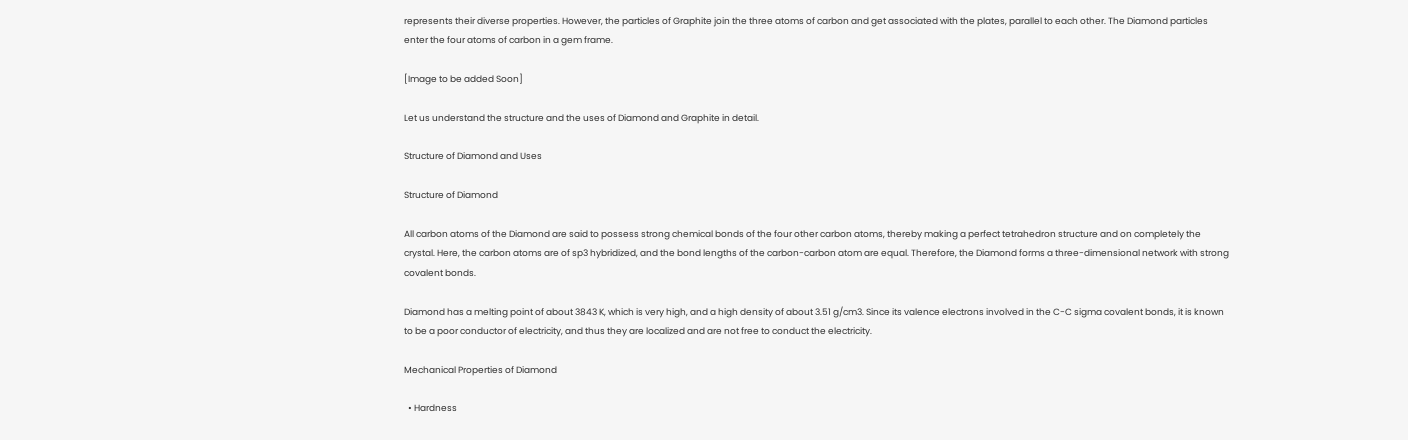represents their diverse properties. However, the particles of Graphite join the three atoms of carbon and get associated with the plates, parallel to each other. The Diamond particles enter the four atoms of carbon in a gem frame.

[Image to be added Soon]

Let us understand the structure and the uses of Diamond and Graphite in detail.

Structure of Diamond and Uses

Structure of Diamond

All carbon atoms of the Diamond are said to possess strong chemical bonds of the four other carbon atoms, thereby making a perfect tetrahedron structure and on completely the crystal. Here, the carbon atoms are of sp3 hybridized, and the bond lengths of the carbon-carbon atom are equal. Therefore, the Diamond forms a three-dimensional network with strong covalent bonds.

Diamond has a melting point of about 3843 K, which is very high, and a high density of about 3.51 g/cm3. Since its valence electrons involved in the C-C sigma covalent bonds, it is known to be a poor conductor of electricity, and thus they are localized and are not free to conduct the electricity.

Mechanical Properties of Diamond

  • Hardness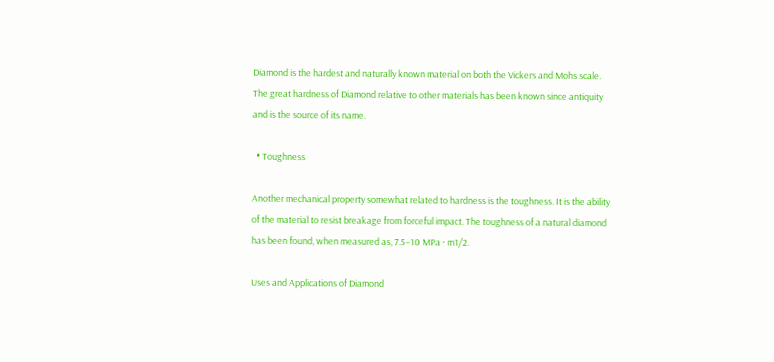Diamond is the hardest and naturally known material on both the Vickers and Mohs scale. The great hardness of Diamond relative to other materials has been known since antiquity and is the source of its name.

  • Toughness

Another mechanical property somewhat related to hardness is the toughness. It is the ability of the material to resist breakage from forceful impact. The toughness of a natural diamond has been found, when measured as, 7.5–10 MPa · m1/2.

Uses and Applications of Diamond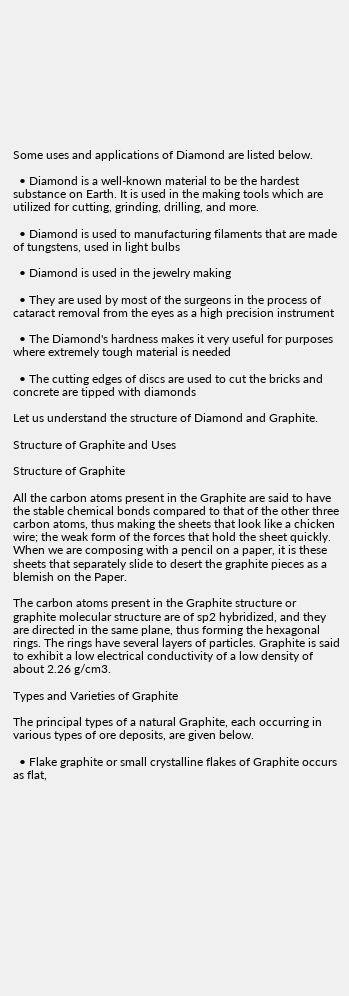Some uses and applications of Diamond are listed below.

  • Diamond is a well-known material to be the hardest substance on Earth. It is used in the making tools which are utilized for cutting, grinding, drilling, and more.

  • Diamond is used to manufacturing filaments that are made of tungstens, used in light bulbs

  • Diamond is used in the jewelry making

  • They are used by most of the surgeons in the process of cataract removal from the eyes as a high precision instrument

  • The Diamond's hardness makes it very useful for purposes where extremely tough material is needed

  • The cutting edges of discs are used to cut the bricks and concrete are tipped with diamonds

Let us understand the structure of Diamond and Graphite.

Structure of Graphite and Uses

Structure of Graphite

All the carbon atoms present in the Graphite are said to have the stable chemical bonds compared to that of the other three carbon atoms, thus making the sheets that look like a chicken wire; the weak form of the forces that hold the sheet quickly. When we are composing with a pencil on a paper, it is these sheets that separately slide to desert the graphite pieces as a blemish on the Paper.

The carbon atoms present in the Graphite structure or graphite molecular structure are of sp2 hybridized, and they are directed in the same plane, thus forming the hexagonal rings. The rings have several layers of particles. Graphite is said to exhibit a low electrical conductivity of a low density of about 2.26 g/cm3.

Types and Varieties of Graphite

The principal types of a natural Graphite, each occurring in various types of ore deposits, are given below.

  • Flake graphite or small crystalline flakes of Graphite occurs as flat,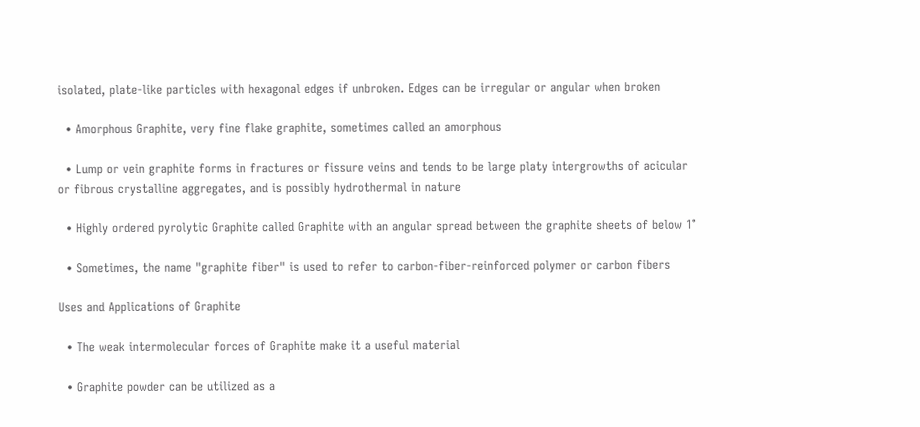isolated, plate-like particles with hexagonal edges if unbroken. Edges can be irregular or angular when broken

  • Amorphous Graphite, very fine flake graphite, sometimes called an amorphous

  • Lump or vein graphite forms in fractures or fissure veins and tends to be large platy intergrowths of acicular or fibrous crystalline aggregates, and is possibly hydrothermal in nature

  • Highly ordered pyrolytic Graphite called Graphite with an angular spread between the graphite sheets of below 1°

  • Sometimes, the name "graphite fiber" is used to refer to carbon-fiber-reinforced polymer or carbon fibers

Uses and Applications of Graphite

  • The weak intermolecular forces of Graphite make it a useful material

  • Graphite powder can be utilized as a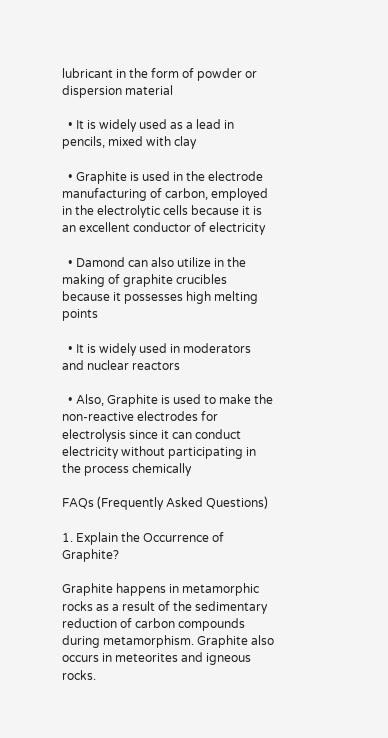lubricant in the form of powder or dispersion material

  • It is widely used as a lead in pencils, mixed with clay

  • Graphite is used in the electrode manufacturing of carbon, employed in the electrolytic cells because it is an excellent conductor of electricity

  • Damond can also utilize in the making of graphite crucibles because it possesses high melting points

  • It is widely used in moderators and nuclear reactors

  • Also, Graphite is used to make the non-reactive electrodes for electrolysis since it can conduct electricity without participating in the process chemically

FAQs (Frequently Asked Questions)

1. Explain the Occurrence of Graphite?

Graphite happens in metamorphic rocks as a result of the sedimentary reduction of carbon compounds during metamorphism. Graphite also occurs in meteorites and igneous rocks.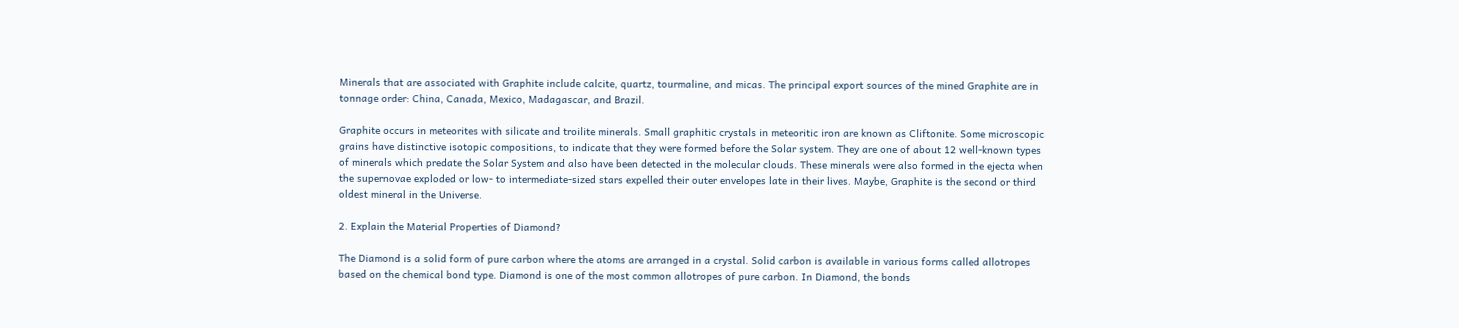Minerals that are associated with Graphite include calcite, quartz, tourmaline, and micas. The principal export sources of the mined Graphite are in tonnage order: China, Canada, Mexico, Madagascar, and Brazil.

Graphite occurs in meteorites with silicate and troilite minerals. Small graphitic crystals in meteoritic iron are known as Cliftonite. Some microscopic grains have distinctive isotopic compositions, to indicate that they were formed before the Solar system. They are one of about 12 well-known types of minerals which predate the Solar System and also have been detected in the molecular clouds. These minerals were also formed in the ejecta when the supernovae exploded or low- to intermediate-sized stars expelled their outer envelopes late in their lives. Maybe, Graphite is the second or third oldest mineral in the Universe.

2. Explain the Material Properties of Diamond?

The Diamond is a solid form of pure carbon where the atoms are arranged in a crystal. Solid carbon is available in various forms called allotropes based on the chemical bond type. Diamond is one of the most common allotropes of pure carbon. In Diamond, the bonds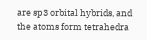are sp3 orbital hybrids, and the atoms form tetrahedra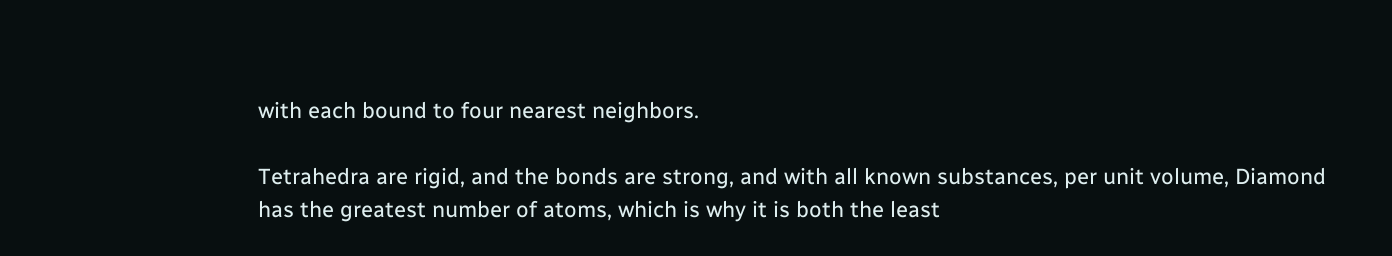with each bound to four nearest neighbors.

Tetrahedra are rigid, and the bonds are strong, and with all known substances, per unit volume, Diamond has the greatest number of atoms, which is why it is both the least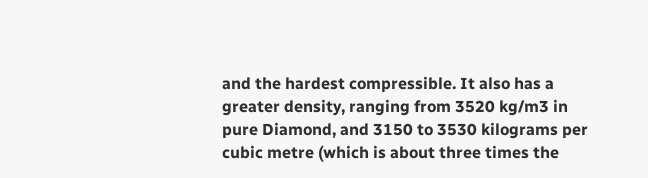and the hardest compressible. It also has a greater density, ranging from 3520 kg/m3 in pure Diamond, and 3150 to 3530 kilograms per cubic metre (which is about three times the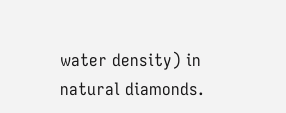water density) in natural diamonds.